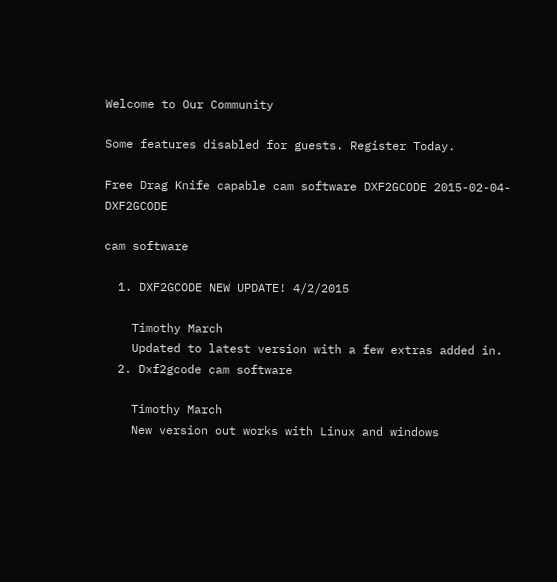Welcome to Our Community

Some features disabled for guests. Register Today.

Free Drag Knife capable cam software DXF2GCODE 2015-02-04-DXF2GCODE

cam software

  1. DXF2GCODE NEW UPDATE! 4/2/2015

    Timothy March
    Updated to latest version with a few extras added in.
  2. Dxf2gcode cam software

    Timothy March
    New version out works with Linux and windows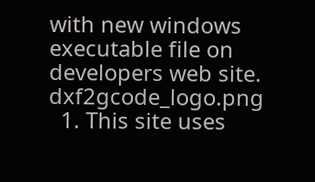with new windows executable file on developers web site. dxf2gcode_logo.png
  1. This site uses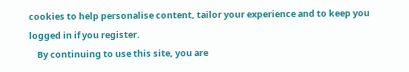cookies to help personalise content, tailor your experience and to keep you logged in if you register.
    By continuing to use this site, you are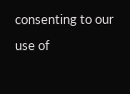consenting to our use of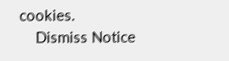cookies.
    Dismiss Notice